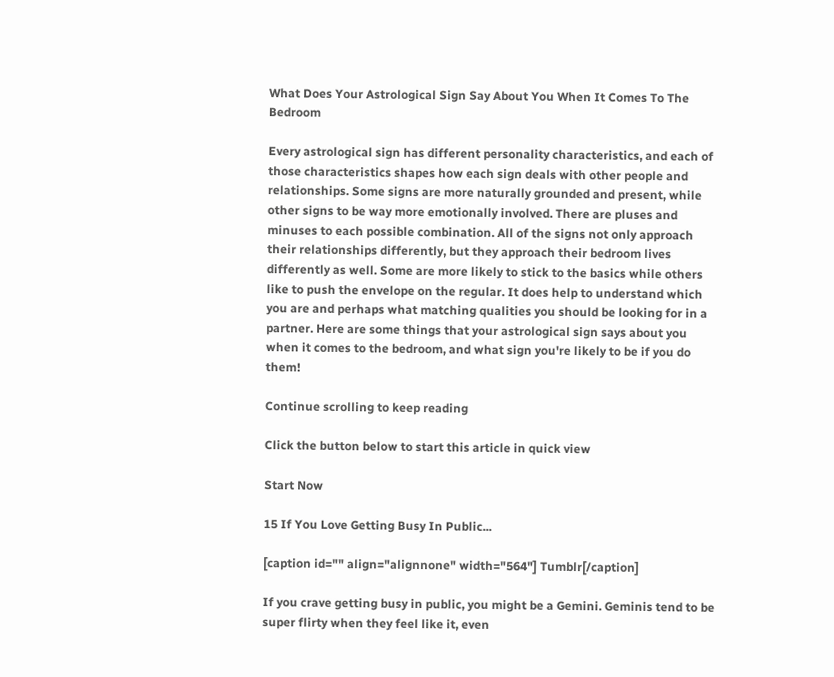What Does Your Astrological Sign Say About You When It Comes To The Bedroom

Every astrological sign has different personality characteristics, and each of those characteristics shapes how each sign deals with other people and relationships. Some signs are more naturally grounded and present, while other signs to be way more emotionally involved. There are pluses and minuses to each possible combination. All of the signs not only approach their relationships differently, but they approach their bedroom lives differently as well. Some are more likely to stick to the basics while others like to push the envelope on the regular. It does help to understand which you are and perhaps what matching qualities you should be looking for in a partner. Here are some things that your astrological sign says about you when it comes to the bedroom, and what sign you're likely to be if you do them!

Continue scrolling to keep reading

Click the button below to start this article in quick view

Start Now

15 If You Love Getting Busy In Public...

[caption id="" align="alignnone" width="564"] Tumblr[/caption]

If you crave getting busy in public, you might be a Gemini. Geminis tend to be super flirty when they feel like it, even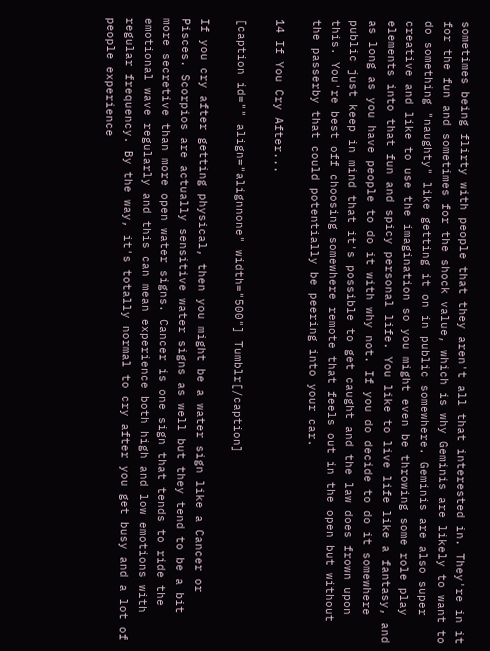sometimes being flirty with people that they aren't all that interested in. They're in it for the fun and sometimes for the shock value, which is why Geminis are likely to want to do something "naughty" like getting it on in public somewhere. Geminis are also super creative and like to use the imagination so you might even be throwing some role play elements into that fun and spicy personal life. You like to live life like a fantasy, and as long as you have people to do it with why not. If you do decide to do it somewhere public just keep in mind that it's possible to get caught and the law does frown upon this. You're best off choosing somewhere remote that feels out in the open but without the passerby that could potentially be peering into your car.

14 If You Cry After...

[caption id="" align="alignnone" width="500"] Tumblr[/caption]

If you cry after getting physical, then you might be a water sign like a Cancer or Pisces. Scorpios are actually sensitive water signs as well but they tend to be a bit more secretive than more open water signs. Cancer is one sign that tends to ride the emotional wave regularly and this can mean experience both high and low emotions with regular frequency. By the way, it's totally normal to cry after you get busy and a lot of people experience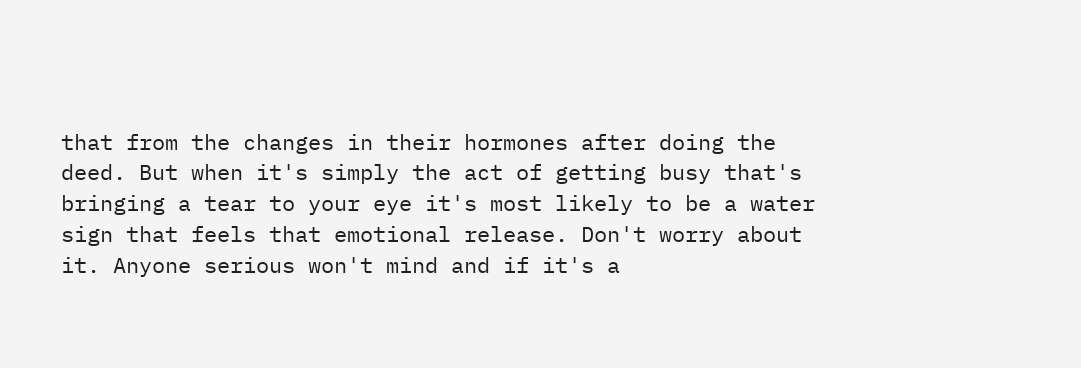that from the changes in their hormones after doing the deed. But when it's simply the act of getting busy that's bringing a tear to your eye it's most likely to be a water sign that feels that emotional release. Don't worry about it. Anyone serious won't mind and if it's a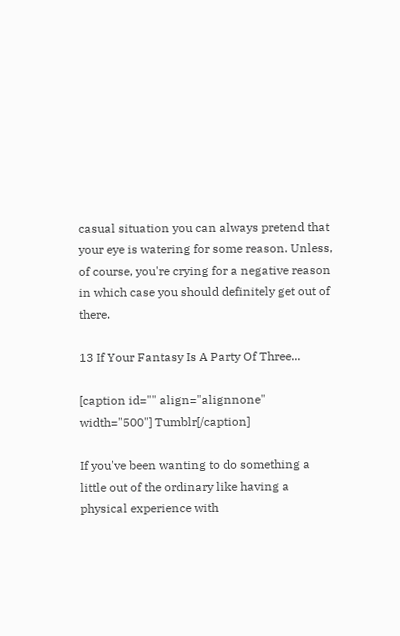casual situation you can always pretend that your eye is watering for some reason. Unless, of course, you're crying for a negative reason in which case you should definitely get out of there.

13 If Your Fantasy Is A Party Of Three...

[caption id="" align="alignnone" width="500"] Tumblr[/caption]

If you've been wanting to do something a little out of the ordinary like having a physical experience with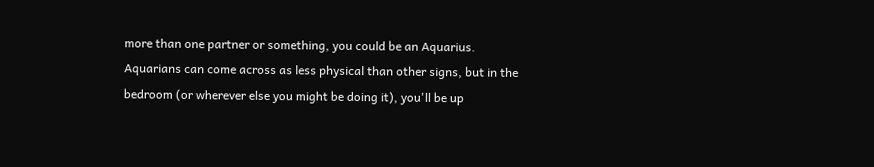more than one partner or something, you could be an Aquarius. Aquarians can come across as less physical than other signs, but in the bedroom (or wherever else you might be doing it), you'll be up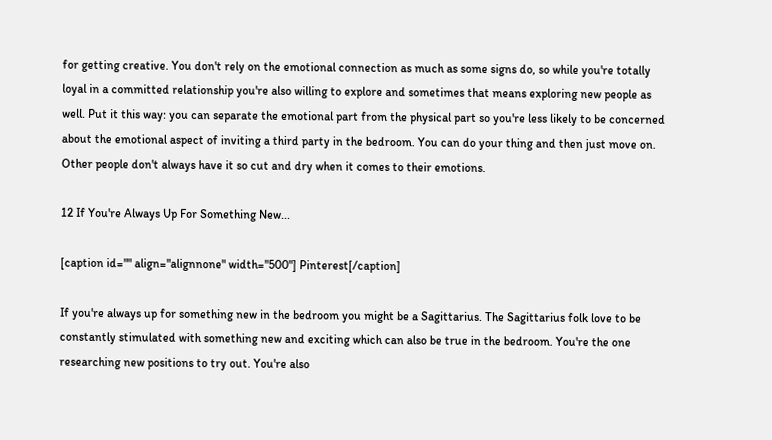for getting creative. You don't rely on the emotional connection as much as some signs do, so while you're totally loyal in a committed relationship you're also willing to explore and sometimes that means exploring new people as well. Put it this way: you can separate the emotional part from the physical part so you're less likely to be concerned about the emotional aspect of inviting a third party in the bedroom. You can do your thing and then just move on. Other people don't always have it so cut and dry when it comes to their emotions.

12 If You're Always Up For Something New...

[caption id="" align="alignnone" width="500"] Pinterest[/caption]

If you're always up for something new in the bedroom you might be a Sagittarius. The Sagittarius folk love to be constantly stimulated with something new and exciting which can also be true in the bedroom. You're the one researching new positions to try out. You're also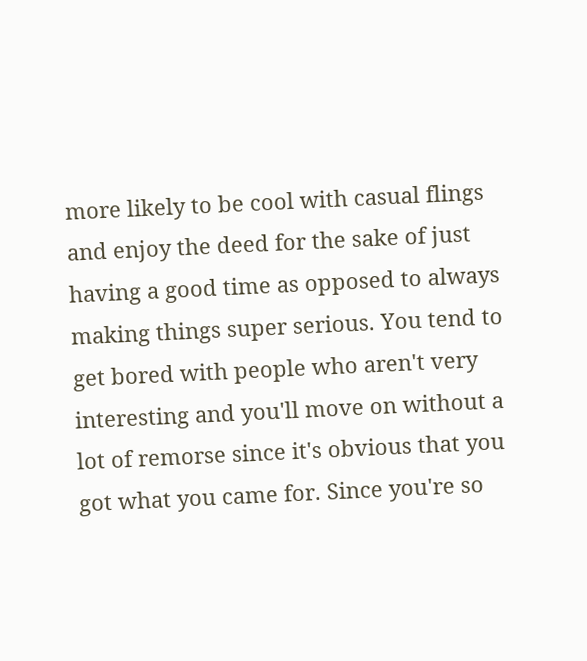more likely to be cool with casual flings and enjoy the deed for the sake of just having a good time as opposed to always making things super serious. You tend to get bored with people who aren't very interesting and you'll move on without a lot of remorse since it's obvious that you got what you came for. Since you're so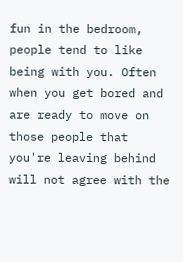fun in the bedroom, people tend to like being with you. Often when you get bored and are ready to move on those people that you're leaving behind will not agree with the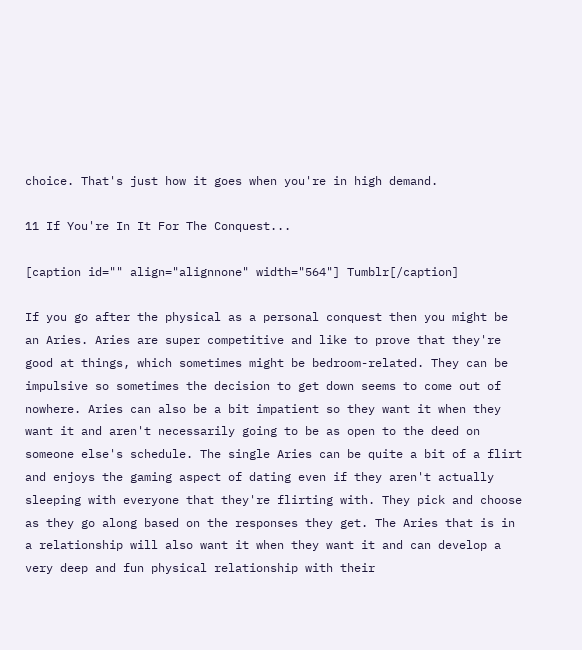choice. That's just how it goes when you're in high demand.

11 If You're In It For The Conquest...

[caption id="" align="alignnone" width="564"] Tumblr[/caption]

If you go after the physical as a personal conquest then you might be an Aries. Aries are super competitive and like to prove that they're good at things, which sometimes might be bedroom-related. They can be impulsive so sometimes the decision to get down seems to come out of nowhere. Aries can also be a bit impatient so they want it when they want it and aren't necessarily going to be as open to the deed on someone else's schedule. The single Aries can be quite a bit of a flirt and enjoys the gaming aspect of dating even if they aren't actually sleeping with everyone that they're flirting with. They pick and choose as they go along based on the responses they get. The Aries that is in a relationship will also want it when they want it and can develop a very deep and fun physical relationship with their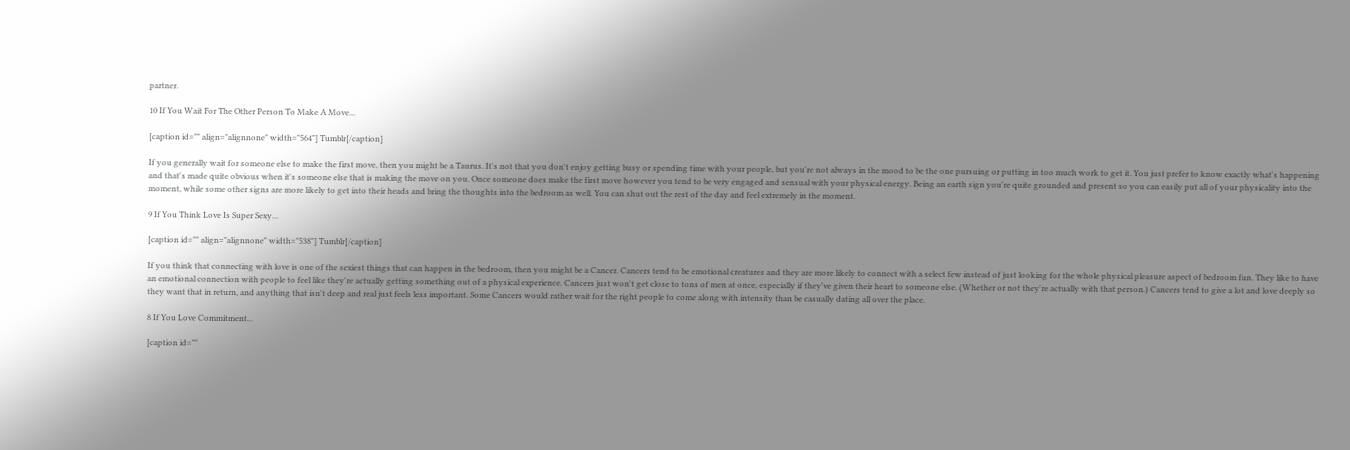partner.

10 If You Wait For The Other Person To Make A Move...

[caption id="" align="alignnone" width="564"] Tumblr[/caption]

If you generally wait for someone else to make the first move, then you might be a Taurus. It's not that you don't enjoy getting busy or spending time with your people, but you're not always in the mood to be the one pursuing or putting in too much work to get it. You just prefer to know exactly what's happening and that's made quite obvious when it's someone else that is making the move on you. Once someone does make the first move however you tend to be very engaged and sensual with your physical energy. Being an earth sign you're quite grounded and present so you can easily put all of your physicality into the moment, while some other signs are more likely to get into their heads and bring the thoughts into the bedroom as well. You can shut out the rest of the day and feel extremely in the moment.

9 If You Think Love Is Super Sexy...

[caption id="" align="alignnone" width="538"] Tumblr[/caption]

If you think that connecting with love is one of the sexiest things that can happen in the bedroom, then you might be a Cancer. Cancers tend to be emotional creatures and they are more likely to connect with a select few instead of just looking for the whole physical pleasure aspect of bedroom fun. They like to have an emotional connection with people to feel like they're actually getting something out of a physical experience. Cancers just won't get close to tons of men at once, especially if they've given their heart to someone else. (Whether or not they're actually with that person.) Cancers tend to give a lot and love deeply so they want that in return, and anything that isn't deep and real just feels less important. Some Cancers would rather wait for the right people to come along with intensity than be casually dating all over the place.

8 If You Love Commitment...

[caption id=""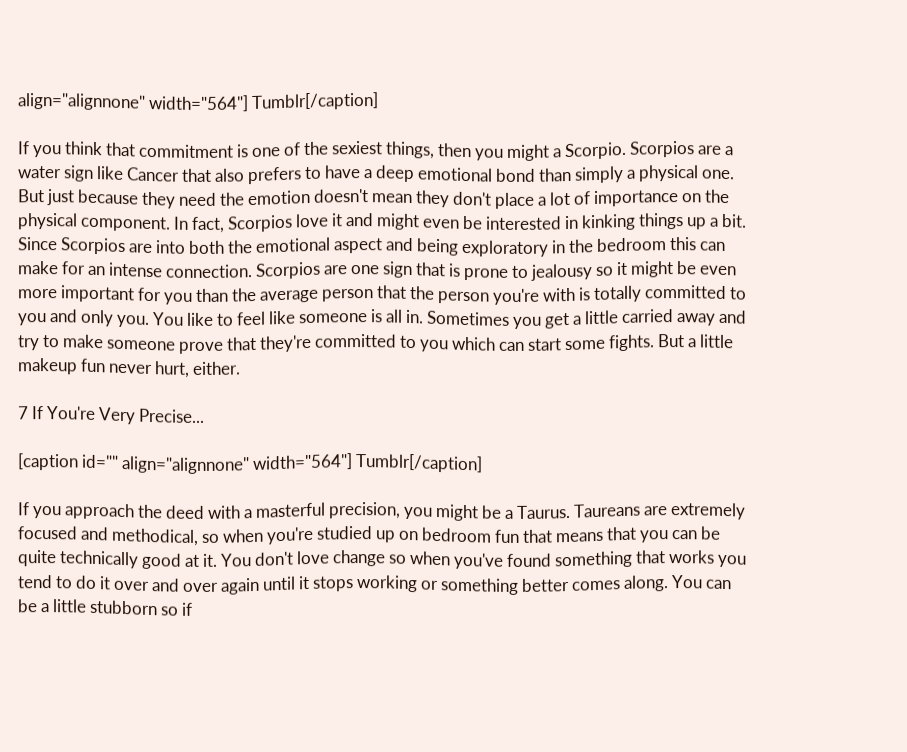align="alignnone" width="564"] Tumblr[/caption]

If you think that commitment is one of the sexiest things, then you might a Scorpio. Scorpios are a water sign like Cancer that also prefers to have a deep emotional bond than simply a physical one. But just because they need the emotion doesn't mean they don't place a lot of importance on the physical component. In fact, Scorpios love it and might even be interested in kinking things up a bit. Since Scorpios are into both the emotional aspect and being exploratory in the bedroom this can make for an intense connection. Scorpios are one sign that is prone to jealousy so it might be even more important for you than the average person that the person you're with is totally committed to you and only you. You like to feel like someone is all in. Sometimes you get a little carried away and try to make someone prove that they're committed to you which can start some fights. But a little makeup fun never hurt, either.

7 If You're Very Precise...

[caption id="" align="alignnone" width="564"] Tumblr[/caption]

If you approach the deed with a masterful precision, you might be a Taurus. Taureans are extremely focused and methodical, so when you're studied up on bedroom fun that means that you can be quite technically good at it. You don't love change so when you've found something that works you tend to do it over and over again until it stops working or something better comes along. You can be a little stubborn so if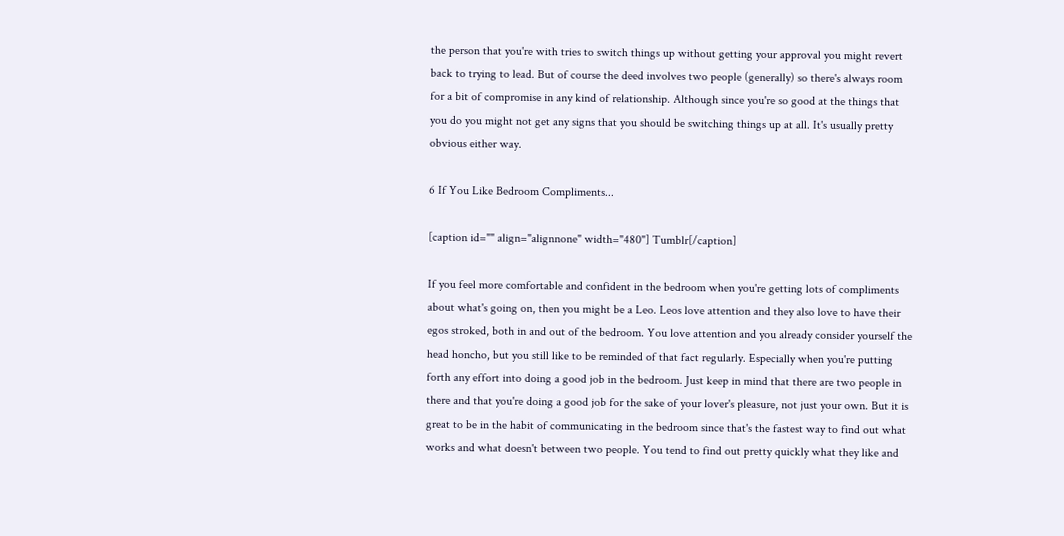the person that you're with tries to switch things up without getting your approval you might revert back to trying to lead. But of course the deed involves two people (generally) so there's always room for a bit of compromise in any kind of relationship. Although since you're so good at the things that you do you might not get any signs that you should be switching things up at all. It's usually pretty obvious either way.

6 If You Like Bedroom Compliments...

[caption id="" align="alignnone" width="480"] Tumblr[/caption]

If you feel more comfortable and confident in the bedroom when you're getting lots of compliments about what's going on, then you might be a Leo. Leos love attention and they also love to have their egos stroked, both in and out of the bedroom. You love attention and you already consider yourself the head honcho, but you still like to be reminded of that fact regularly. Especially when you're putting forth any effort into doing a good job in the bedroom. Just keep in mind that there are two people in there and that you're doing a good job for the sake of your lover's pleasure, not just your own. But it is great to be in the habit of communicating in the bedroom since that's the fastest way to find out what works and what doesn't between two people. You tend to find out pretty quickly what they like and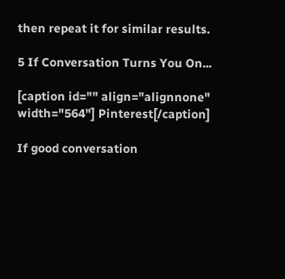then repeat it for similar results.

5 If Conversation Turns You On...

[caption id="" align="alignnone" width="564"] Pinterest[/caption]

If good conversation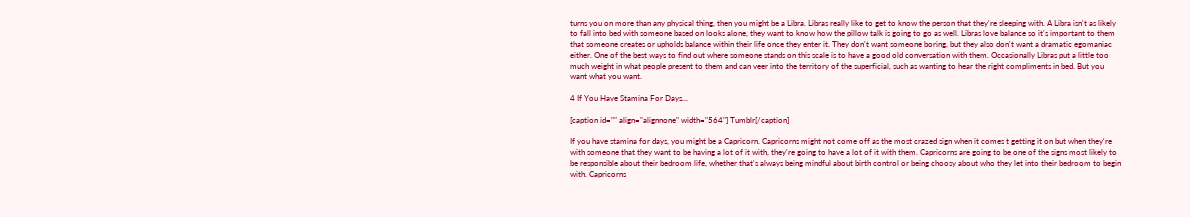turns you on more than any physical thing, then you might be a Libra. Libras really like to get to know the person that they're sleeping with. A Libra isn't as likely to fall into bed with someone based on looks alone, they want to know how the pillow talk is going to go as well. Libras love balance so it's important to them that someone creates or upholds balance within their life once they enter it. They don't want someone boring, but they also don't want a dramatic egomaniac either. One of the best ways to find out where someone stands on this scale is to have a good old conversation with them. Occasionally Libras put a little too much weight in what people present to them and can veer into the territory of the superficial, such as wanting to hear the right compliments in bed. But you want what you want.

4 If You Have Stamina For Days...

[caption id="" align="alignnone" width="564"] Tumblr[/caption]

If you have stamina for days, you might be a Capricorn. Capricorns might not come off as the most crazed sign when it comes t getting it on but when they're with someone that they want to be having a lot of it with, they're going to have a lot of it with them. Capricorns are going to be one of the signs most likely to be responsible about their bedroom life, whether that's always being mindful about birth control or being choosy about who they let into their bedroom to begin with. Capricorns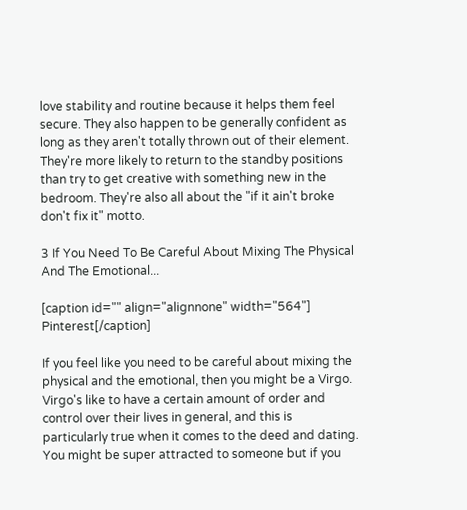love stability and routine because it helps them feel secure. They also happen to be generally confident as long as they aren't totally thrown out of their element. They're more likely to return to the standby positions than try to get creative with something new in the bedroom. They're also all about the "if it ain't broke don't fix it" motto.

3 If You Need To Be Careful About Mixing The Physical And The Emotional...

[caption id="" align="alignnone" width="564"] Pinterest[/caption]

If you feel like you need to be careful about mixing the physical and the emotional, then you might be a Virgo. Virgo's like to have a certain amount of order and control over their lives in general, and this is particularly true when it comes to the deed and dating. You might be super attracted to someone but if you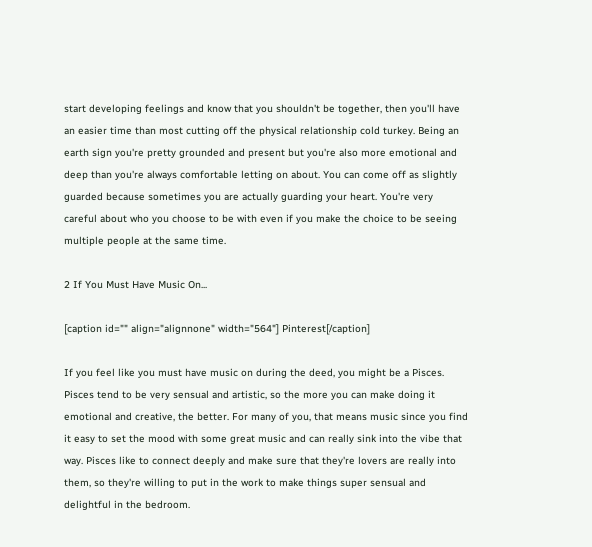start developing feelings and know that you shouldn't be together, then you'll have an easier time than most cutting off the physical relationship cold turkey. Being an earth sign you're pretty grounded and present but you're also more emotional and deep than you're always comfortable letting on about. You can come off as slightly guarded because sometimes you are actually guarding your heart. You're very careful about who you choose to be with even if you make the choice to be seeing multiple people at the same time.

2 If You Must Have Music On...

[caption id="" align="alignnone" width="564"] Pinterest[/caption]

If you feel like you must have music on during the deed, you might be a Pisces. Pisces tend to be very sensual and artistic, so the more you can make doing it emotional and creative, the better. For many of you, that means music since you find it easy to set the mood with some great music and can really sink into the vibe that way. Pisces like to connect deeply and make sure that they're lovers are really into them, so they're willing to put in the work to make things super sensual and delightful in the bedroom.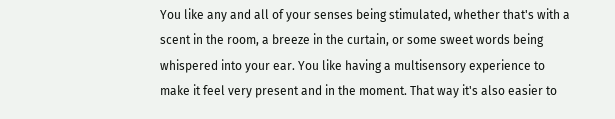You like any and all of your senses being stimulated, whether that's with a scent in the room, a breeze in the curtain, or some sweet words being whispered into your ear. You like having a multisensory experience to make it feel very present and in the moment. That way it's also easier to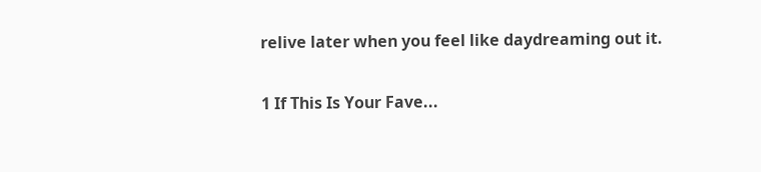relive later when you feel like daydreaming out it.

1 If This Is Your Fave...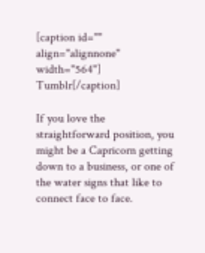[caption id="" align="alignnone" width="564"] Tumblr[/caption]

If you love the straightforward position, you might be a Capricorn getting down to a business, or one of the water signs that like to connect face to face.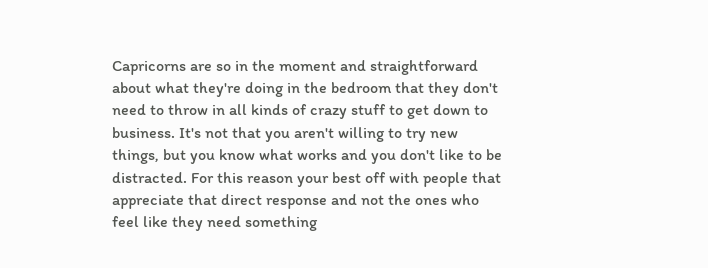Capricorns are so in the moment and straightforward about what they're doing in the bedroom that they don't need to throw in all kinds of crazy stuff to get down to business. It's not that you aren't willing to try new things, but you know what works and you don't like to be distracted. For this reason your best off with people that appreciate that direct response and not the ones who feel like they need something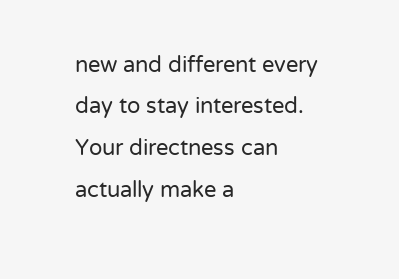new and different every day to stay interested. Your directness can actually make a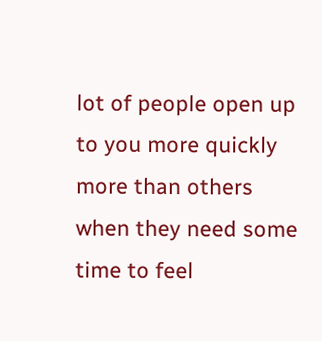lot of people open up to you more quickly more than others when they need some time to feel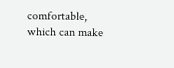comfortable, which can make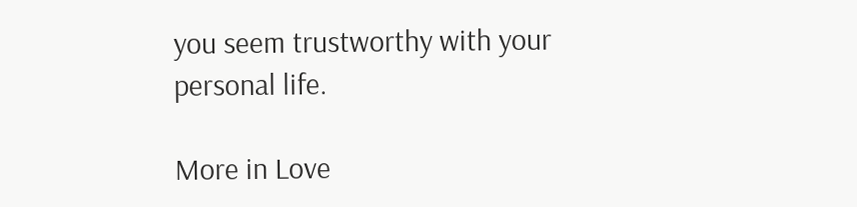you seem trustworthy with your personal life.

More in Love